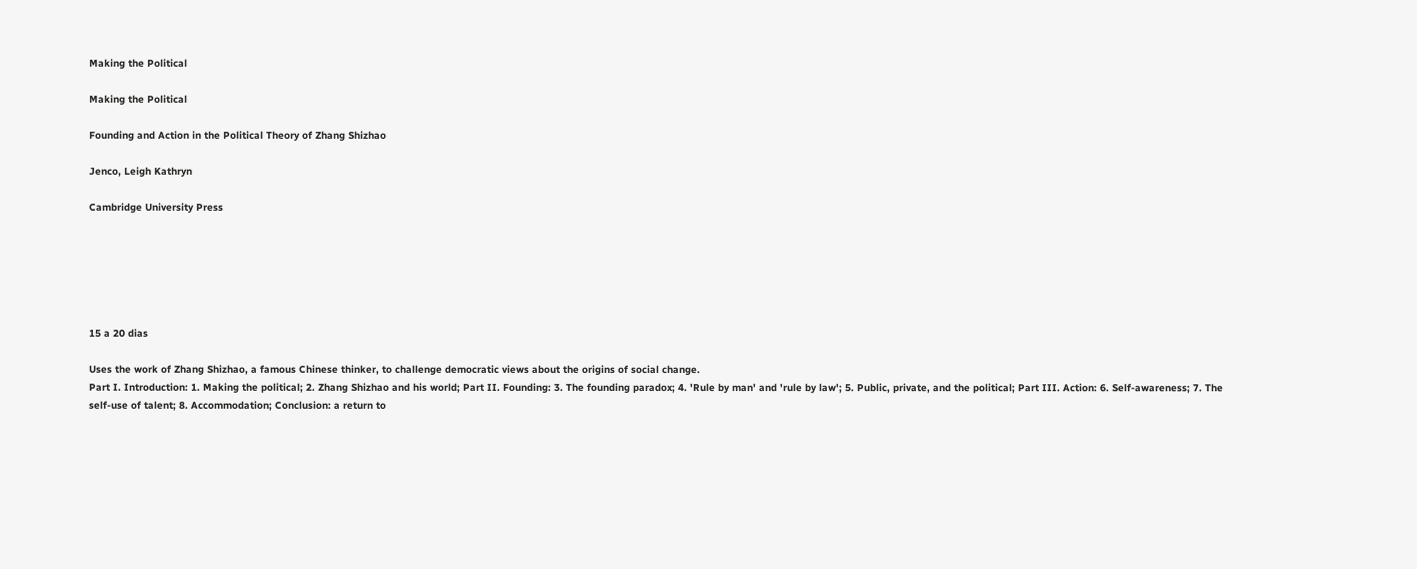Making the Political

Making the Political

Founding and Action in the Political Theory of Zhang Shizhao

Jenco, Leigh Kathryn

Cambridge University Press






15 a 20 dias

Uses the work of Zhang Shizhao, a famous Chinese thinker, to challenge democratic views about the origins of social change.
Part I. Introduction: 1. Making the political; 2. Zhang Shizhao and his world; Part II. Founding: 3. The founding paradox; 4. 'Rule by man' and 'rule by law'; 5. Public, private, and the political; Part III. Action: 6. Self-awareness; 7. The self-use of talent; 8. Accommodation; Conclusion: a return to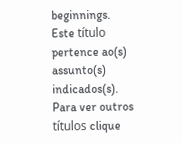beginnings.
Este título pertence ao(s) assunto(s) indicados(s). Para ver outros títulos clique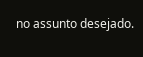no assunto desejado.